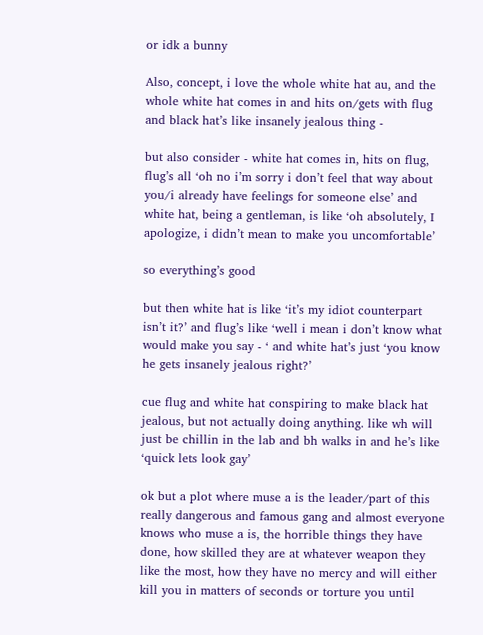or idk a bunny

Also, concept, i love the whole white hat au, and the whole white hat comes in and hits on/gets with flug and black hat’s like insanely jealous thing -

but also consider - white hat comes in, hits on flug, flug’s all ‘oh no i’m sorry i don’t feel that way about you/i already have feelings for someone else’ and white hat, being a gentleman, is like ‘oh absolutely, I apologize, i didn’t mean to make you uncomfortable’

so everything’s good

but then white hat is like ‘it’s my idiot counterpart isn’t it?’ and flug’s like ‘well i mean i don’t know what would make you say - ‘ and white hat’s just ‘you know he gets insanely jealous right?’

cue flug and white hat conspiring to make black hat jealous, but not actually doing anything. like wh will just be chillin in the lab and bh walks in and he’s like ‘quick lets look gay’

ok but a plot where muse a is the leader/part of this really dangerous and famous gang and almost everyone knows who muse a is, the horrible things they have done, how skilled they are at whatever weapon they like the most, how they have no mercy and will either kill you in matters of seconds or torture you until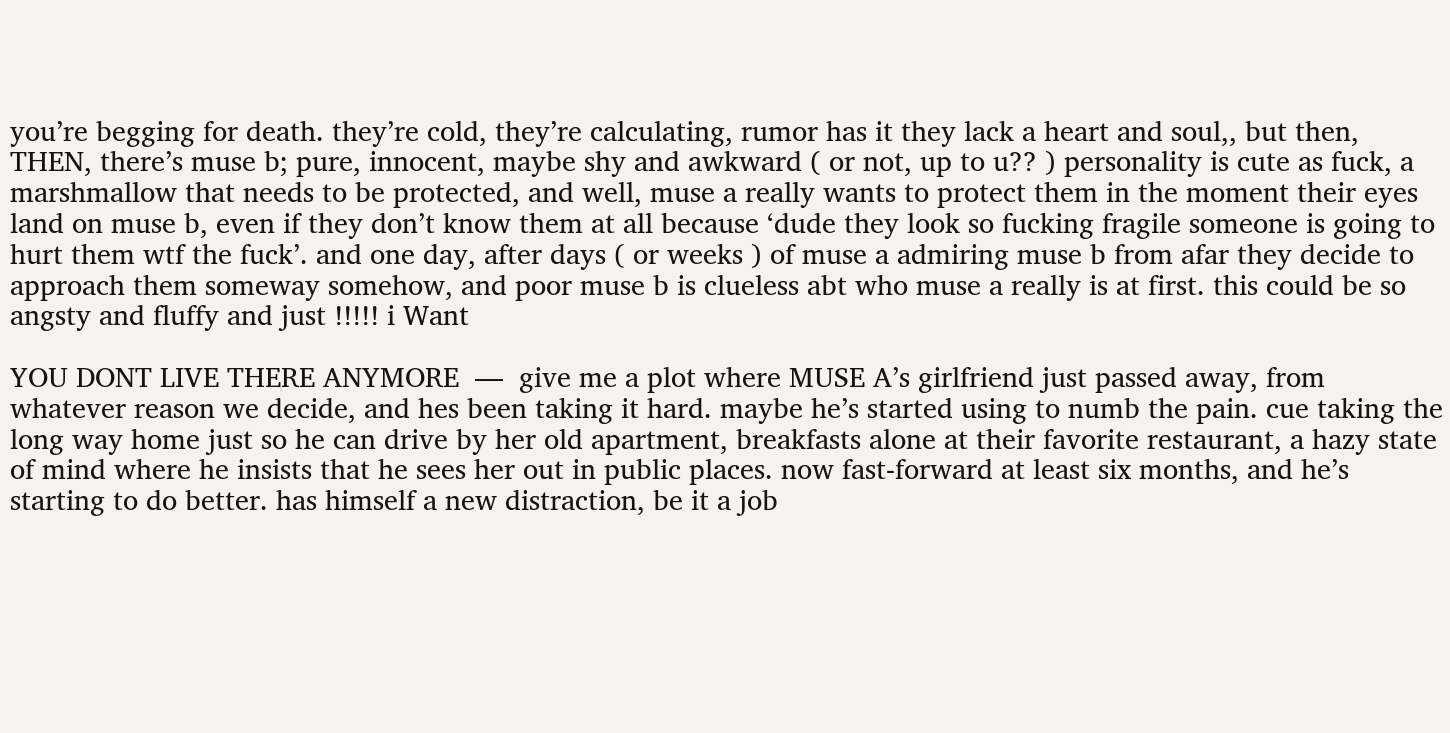you’re begging for death. they’re cold, they’re calculating, rumor has it they lack a heart and soul,, but then, THEN, there’s muse b; pure, innocent, maybe shy and awkward ( or not, up to u?? ) personality is cute as fuck, a marshmallow that needs to be protected, and well, muse a really wants to protect them in the moment their eyes land on muse b, even if they don’t know them at all because ‘dude they look so fucking fragile someone is going to hurt them wtf the fuck’. and one day, after days ( or weeks ) of muse a admiring muse b from afar they decide to approach them someway somehow, and poor muse b is clueless abt who muse a really is at first. this could be so angsty and fluffy and just !!!!! i Want

YOU DONT LIVE THERE ANYMORE  —  give me a plot where MUSE A’s girlfriend just passed away, from whatever reason we decide, and hes been taking it hard. maybe he’s started using to numb the pain. cue taking the long way home just so he can drive by her old apartment, breakfasts alone at their favorite restaurant, a hazy state of mind where he insists that he sees her out in public places. now fast-forward at least six months, and he’s starting to do better. has himself a new distraction, be it a job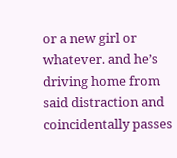or a new girl or whatever. and he’s driving home from said distraction and coincidentally passes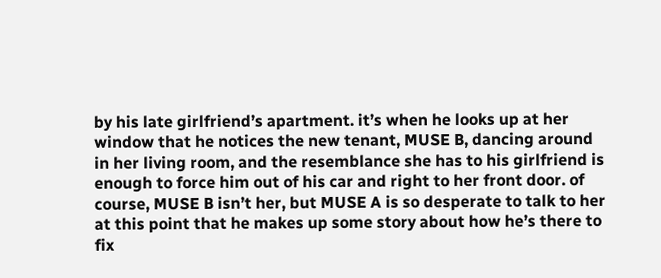by his late girlfriend’s apartment. it’s when he looks up at her window that he notices the new tenant, MUSE B, dancing around in her living room, and the resemblance she has to his girlfriend is enough to force him out of his car and right to her front door. of course, MUSE B isn’t her, but MUSE A is so desperate to talk to her at this point that he makes up some story about how he’s there to fix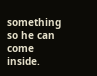something so he can come inside.